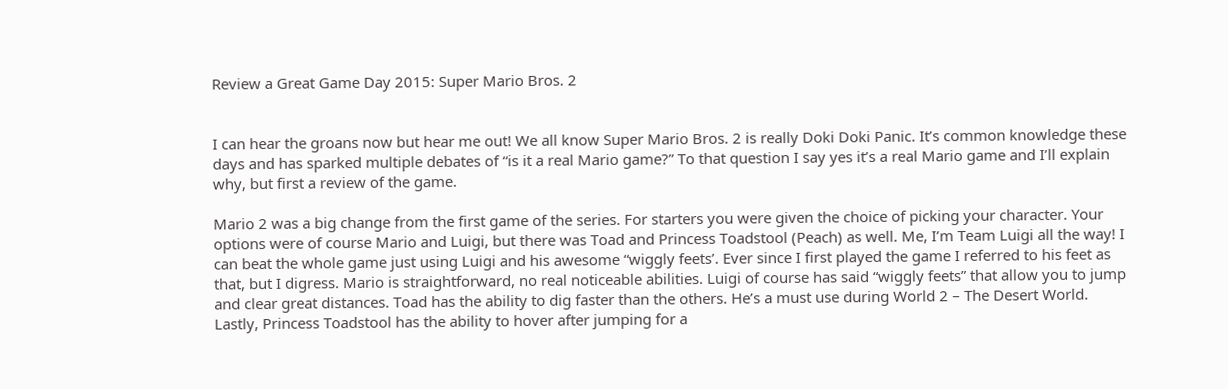Review a Great Game Day 2015: Super Mario Bros. 2


I can hear the groans now but hear me out! We all know Super Mario Bros. 2 is really Doki Doki Panic. It’s common knowledge these days and has sparked multiple debates of “is it a real Mario game?” To that question I say yes it’s a real Mario game and I’ll explain why, but first a review of the game.

Mario 2 was a big change from the first game of the series. For starters you were given the choice of picking your character. Your options were of course Mario and Luigi, but there was Toad and Princess Toadstool (Peach) as well. Me, I’m Team Luigi all the way! I can beat the whole game just using Luigi and his awesome “wiggly feets’. Ever since I first played the game I referred to his feet as that, but I digress. Mario is straightforward, no real noticeable abilities. Luigi of course has said “wiggly feets” that allow you to jump and clear great distances. Toad has the ability to dig faster than the others. He’s a must use during World 2 – The Desert World. Lastly, Princess Toadstool has the ability to hover after jumping for a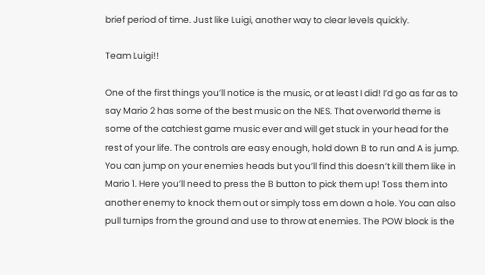brief period of time. Just like Luigi, another way to clear levels quickly.

Team Luigi!!

One of the first things you’ll notice is the music, or at least I did! I’d go as far as to say Mario 2 has some of the best music on the NES. That overworld theme is some of the catchiest game music ever and will get stuck in your head for the rest of your life. The controls are easy enough, hold down B to run and A is jump. You can jump on your enemies heads but you’ll find this doesn’t kill them like in Mario 1. Here you’ll need to press the B button to pick them up! Toss them into another enemy to knock them out or simply toss em down a hole. You can also pull turnips from the ground and use to throw at enemies. The POW block is the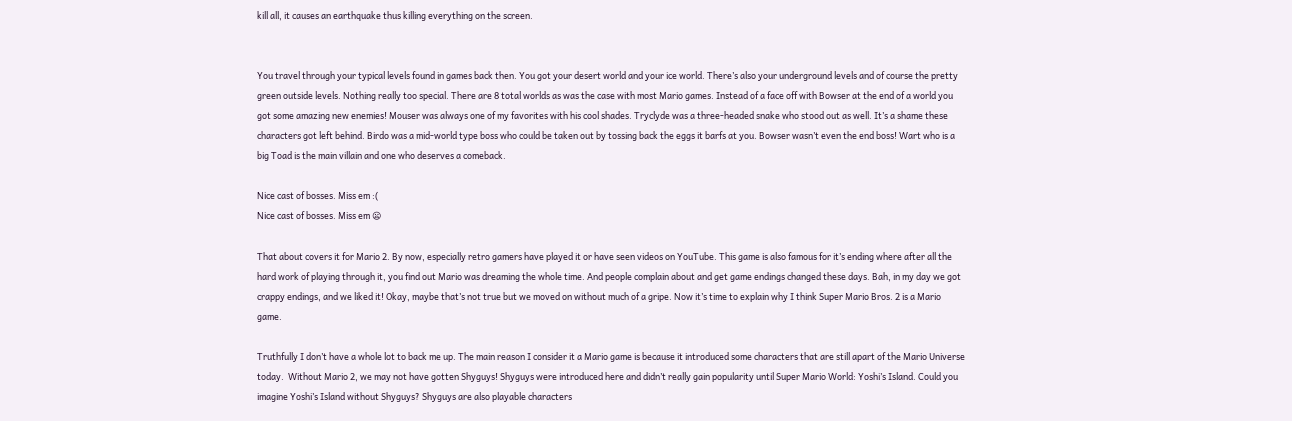kill all, it causes an earthquake thus killing everything on the screen.


You travel through your typical levels found in games back then. You got your desert world and your ice world. There’s also your underground levels and of course the pretty green outside levels. Nothing really too special. There are 8 total worlds as was the case with most Mario games. Instead of a face off with Bowser at the end of a world you got some amazing new enemies! Mouser was always one of my favorites with his cool shades. Tryclyde was a three-headed snake who stood out as well. It’s a shame these characters got left behind. Birdo was a mid-world type boss who could be taken out by tossing back the eggs it barfs at you. Bowser wasn’t even the end boss! Wart who is a big Toad is the main villain and one who deserves a comeback.

Nice cast of bosses. Miss em :(
Nice cast of bosses. Miss em 😦

That about covers it for Mario 2. By now, especially retro gamers have played it or have seen videos on YouTube. This game is also famous for it’s ending where after all the hard work of playing through it, you find out Mario was dreaming the whole time. And people complain about and get game endings changed these days. Bah, in my day we got crappy endings, and we liked it! Okay, maybe that’s not true but we moved on without much of a gripe. Now it’s time to explain why I think Super Mario Bros. 2 is a Mario game.

Truthfully I don’t have a whole lot to back me up. The main reason I consider it a Mario game is because it introduced some characters that are still apart of the Mario Universe today.  Without Mario 2, we may not have gotten Shyguys! Shyguys were introduced here and didn’t really gain popularity until Super Mario World: Yoshi’s Island. Could you imagine Yoshi’s Island without Shyguys? Shyguys are also playable characters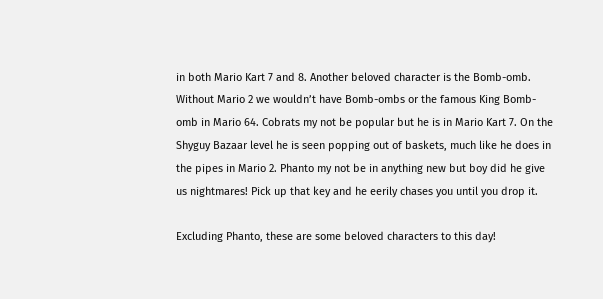in both Mario Kart 7 and 8. Another beloved character is the Bomb-omb. Without Mario 2 we wouldn’t have Bomb-ombs or the famous King Bomb-omb in Mario 64. Cobrats my not be popular but he is in Mario Kart 7. On the Shyguy Bazaar level he is seen popping out of baskets, much like he does in the pipes in Mario 2. Phanto my not be in anything new but boy did he give us nightmares! Pick up that key and he eerily chases you until you drop it.

Excluding Phanto, these are some beloved characters to this day!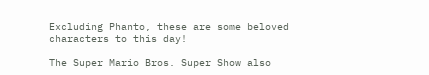Excluding Phanto, these are some beloved characters to this day!

The Super Mario Bros. Super Show also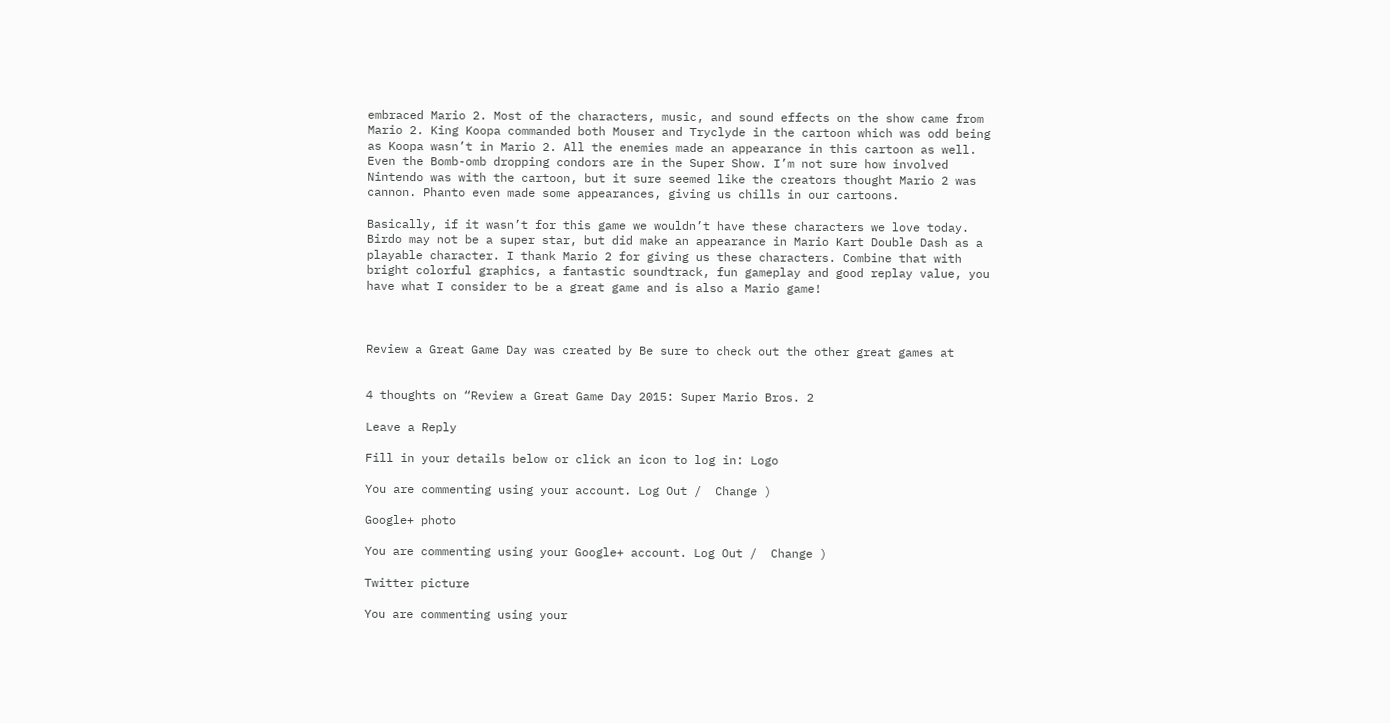embraced Mario 2. Most of the characters, music, and sound effects on the show came from Mario 2. King Koopa commanded both Mouser and Tryclyde in the cartoon which was odd being as Koopa wasn’t in Mario 2. All the enemies made an appearance in this cartoon as well. Even the Bomb-omb dropping condors are in the Super Show. I’m not sure how involved Nintendo was with the cartoon, but it sure seemed like the creators thought Mario 2 was cannon. Phanto even made some appearances, giving us chills in our cartoons.

Basically, if it wasn’t for this game we wouldn’t have these characters we love today. Birdo may not be a super star, but did make an appearance in Mario Kart Double Dash as a playable character. I thank Mario 2 for giving us these characters. Combine that with bright colorful graphics, a fantastic soundtrack, fun gameplay and good replay value, you have what I consider to be a great game and is also a Mario game!



Review a Great Game Day was created by Be sure to check out the other great games at


4 thoughts on “Review a Great Game Day 2015: Super Mario Bros. 2

Leave a Reply

Fill in your details below or click an icon to log in: Logo

You are commenting using your account. Log Out /  Change )

Google+ photo

You are commenting using your Google+ account. Log Out /  Change )

Twitter picture

You are commenting using your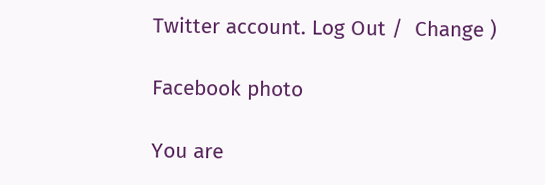Twitter account. Log Out /  Change )

Facebook photo

You are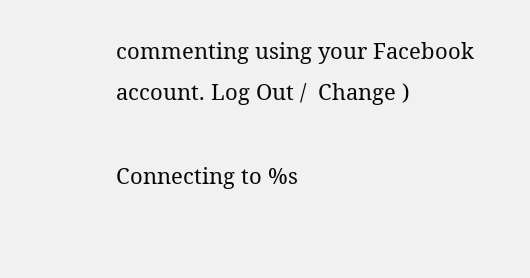commenting using your Facebook account. Log Out /  Change )

Connecting to %s